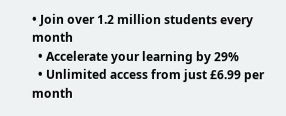• Join over 1.2 million students every month
  • Accelerate your learning by 29%
  • Unlimited access from just £6.99 per month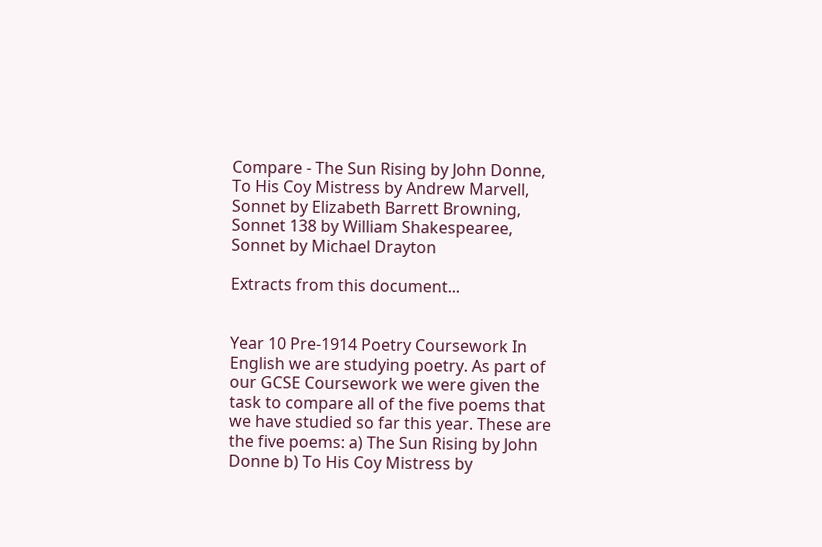Compare - The Sun Rising by John Donne, To His Coy Mistress by Andrew Marvell, Sonnet by Elizabeth Barrett Browning, Sonnet 138 by William Shakespearee, Sonnet by Michael Drayton

Extracts from this document...


Year 10 Pre-1914 Poetry Coursework In English we are studying poetry. As part of our GCSE Coursework we were given the task to compare all of the five poems that we have studied so far this year. These are the five poems: a) The Sun Rising by John Donne b) To His Coy Mistress by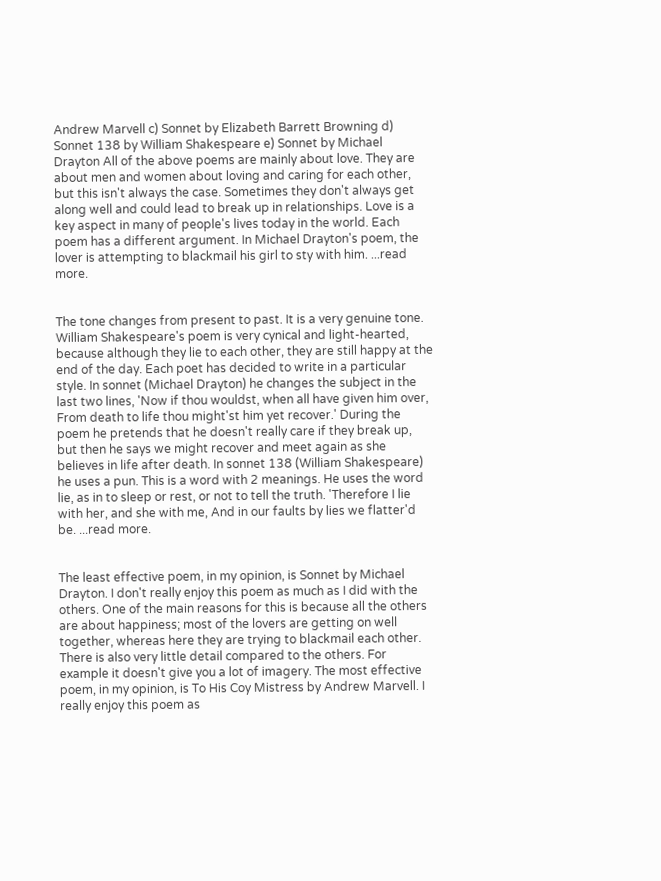Andrew Marvell c) Sonnet by Elizabeth Barrett Browning d) Sonnet 138 by William Shakespeare e) Sonnet by Michael Drayton All of the above poems are mainly about love. They are about men and women about loving and caring for each other, but this isn't always the case. Sometimes they don't always get along well and could lead to break up in relationships. Love is a key aspect in many of people's lives today in the world. Each poem has a different argument. In Michael Drayton's poem, the lover is attempting to blackmail his girl to sty with him. ...read more.


The tone changes from present to past. It is a very genuine tone. William Shakespeare's poem is very cynical and light-hearted, because although they lie to each other, they are still happy at the end of the day. Each poet has decided to write in a particular style. In sonnet (Michael Drayton) he changes the subject in the last two lines, 'Now if thou wouldst, when all have given him over, From death to life thou might'st him yet recover.' During the poem he pretends that he doesn't really care if they break up, but then he says we might recover and meet again as she believes in life after death. In sonnet 138 (William Shakespeare) he uses a pun. This is a word with 2 meanings. He uses the word lie, as in to sleep or rest, or not to tell the truth. 'Therefore I lie with her, and she with me, And in our faults by lies we flatter'd be. ...read more.


The least effective poem, in my opinion, is Sonnet by Michael Drayton. I don't really enjoy this poem as much as I did with the others. One of the main reasons for this is because all the others are about happiness; most of the lovers are getting on well together, whereas here they are trying to blackmail each other. There is also very little detail compared to the others. For example it doesn't give you a lot of imagery. The most effective poem, in my opinion, is To His Coy Mistress by Andrew Marvell. I really enjoy this poem as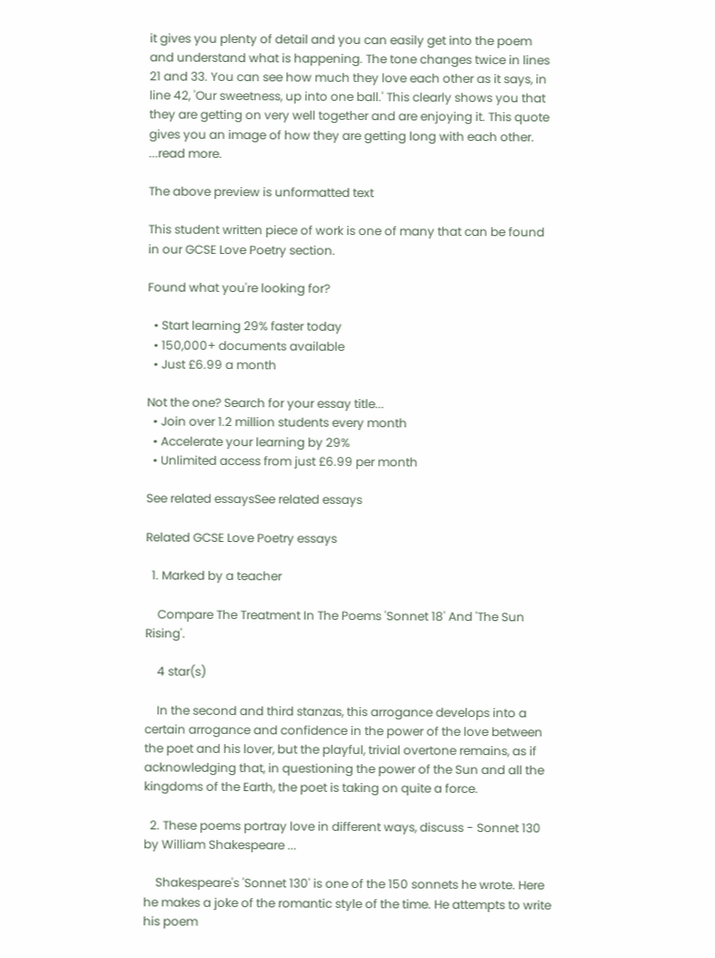it gives you plenty of detail and you can easily get into the poem and understand what is happening. The tone changes twice in lines 21 and 33. You can see how much they love each other as it says, in line 42, 'Our sweetness, up into one ball.' This clearly shows you that they are getting on very well together and are enjoying it. This quote gives you an image of how they are getting long with each other. ...read more.

The above preview is unformatted text

This student written piece of work is one of many that can be found in our GCSE Love Poetry section.

Found what you're looking for?

  • Start learning 29% faster today
  • 150,000+ documents available
  • Just £6.99 a month

Not the one? Search for your essay title...
  • Join over 1.2 million students every month
  • Accelerate your learning by 29%
  • Unlimited access from just £6.99 per month

See related essaysSee related essays

Related GCSE Love Poetry essays

  1. Marked by a teacher

    Compare The Treatment In The Poems 'Sonnet 18' And 'The Sun Rising'.

    4 star(s)

    In the second and third stanzas, this arrogance develops into a certain arrogance and confidence in the power of the love between the poet and his lover, but the playful, trivial overtone remains, as if acknowledging that, in questioning the power of the Sun and all the kingdoms of the Earth, the poet is taking on quite a force.

  2. These poems portray love in different ways, discuss - Sonnet 130 by William Shakespeare ...

    Shakespeare's 'Sonnet 130' is one of the 150 sonnets he wrote. Here he makes a joke of the romantic style of the time. He attempts to write his poem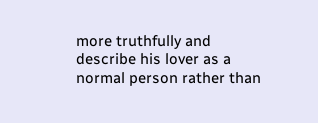more truthfully and describe his lover as a normal person rather than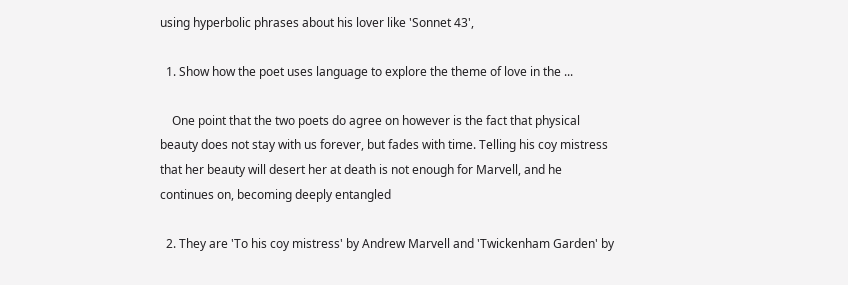using hyperbolic phrases about his lover like 'Sonnet 43',

  1. Show how the poet uses language to explore the theme of love in the ...

    One point that the two poets do agree on however is the fact that physical beauty does not stay with us forever, but fades with time. Telling his coy mistress that her beauty will desert her at death is not enough for Marvell, and he continues on, becoming deeply entangled

  2. They are 'To his coy mistress' by Andrew Marvell and 'Twickenham Garden' by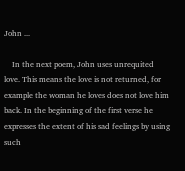John ...

    In the next poem, John uses unrequited love. This means the love is not returned, for example the woman he loves does not love him back. In the beginning of the first verse he expresses the extent of his sad feelings by using such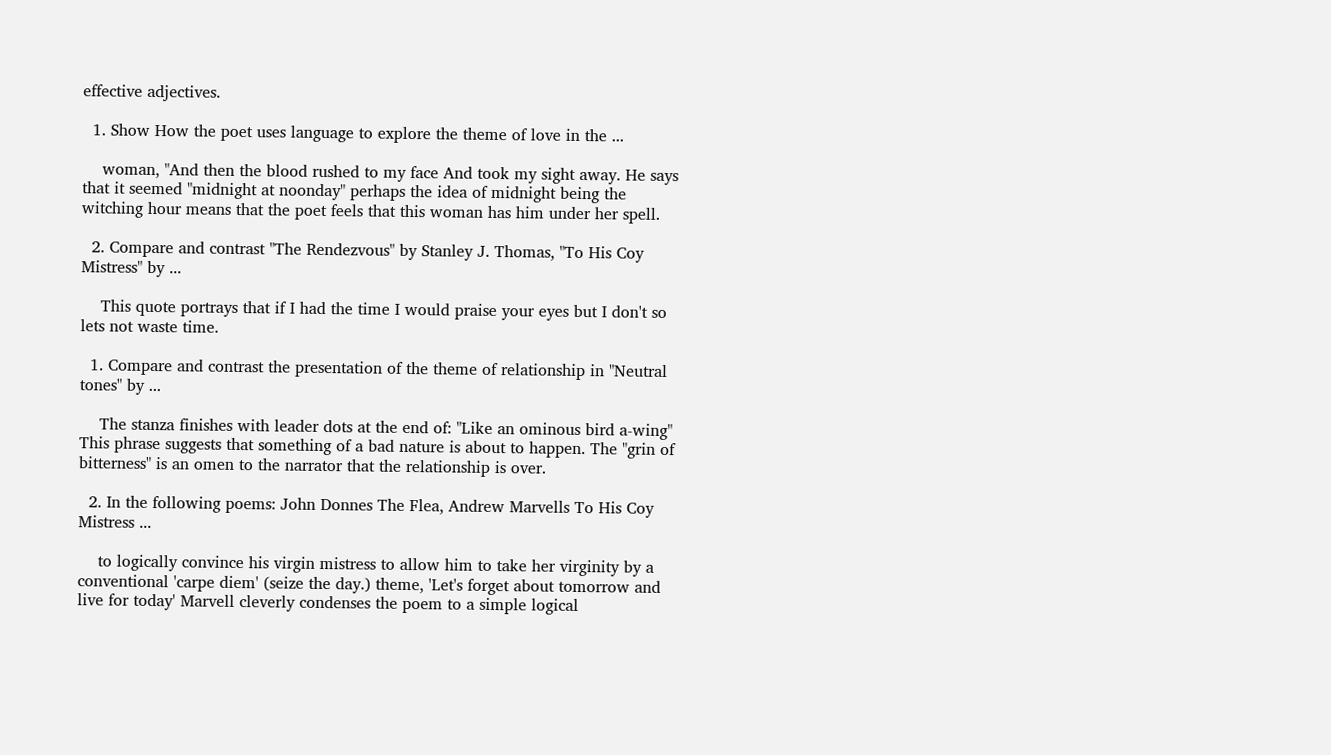effective adjectives.

  1. Show How the poet uses language to explore the theme of love in the ...

    woman, "And then the blood rushed to my face And took my sight away. He says that it seemed "midnight at noonday" perhaps the idea of midnight being the witching hour means that the poet feels that this woman has him under her spell.

  2. Compare and contrast "The Rendezvous" by Stanley J. Thomas, "To His Coy Mistress" by ...

    This quote portrays that if I had the time I would praise your eyes but I don't so lets not waste time.

  1. Compare and contrast the presentation of the theme of relationship in "Neutral tones" by ...

    The stanza finishes with leader dots at the end of: "Like an ominous bird a-wing" This phrase suggests that something of a bad nature is about to happen. The "grin of bitterness" is an omen to the narrator that the relationship is over.

  2. In the following poems: John Donnes The Flea, Andrew Marvells To His Coy Mistress ...

    to logically convince his virgin mistress to allow him to take her virginity by a conventional 'carpe diem' (seize the day.) theme, 'Let's forget about tomorrow and live for today' Marvell cleverly condenses the poem to a simple logical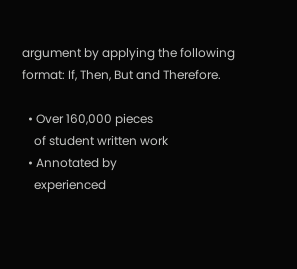argument by applying the following format: If, Then, But and Therefore.

  • Over 160,000 pieces
    of student written work
  • Annotated by
    experienced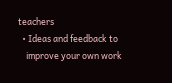teachers
  • Ideas and feedback to
    improve your own work